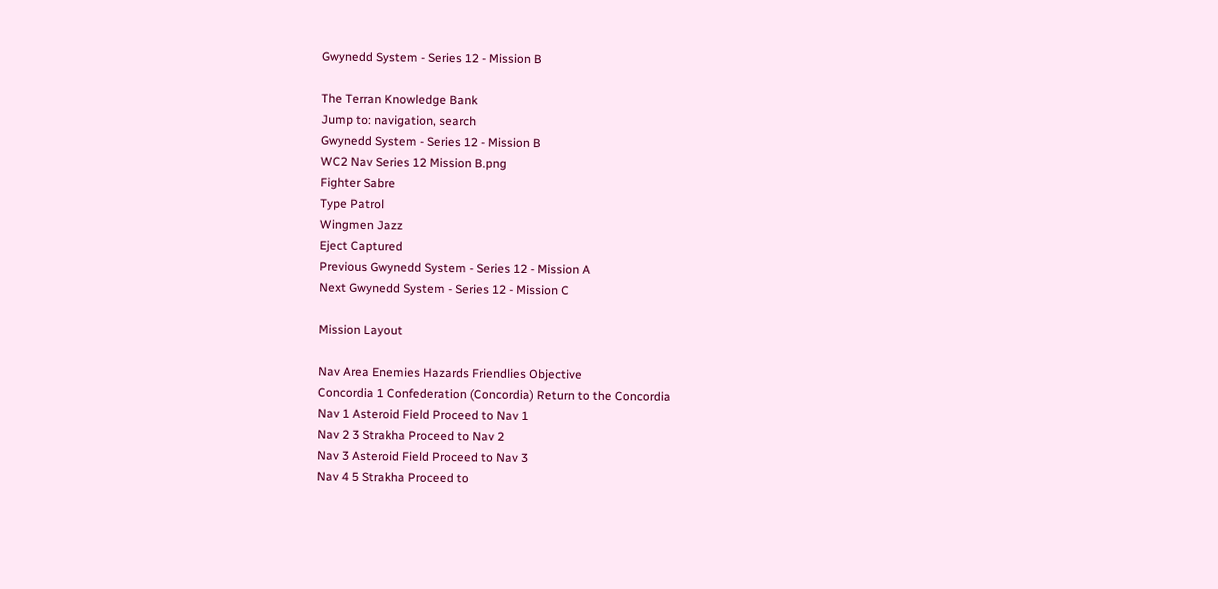Gwynedd System - Series 12 - Mission B

The Terran Knowledge Bank
Jump to: navigation, search
Gwynedd System - Series 12 - Mission B
WC2 Nav Series 12 Mission B.png
Fighter Sabre
Type Patrol
Wingmen Jazz
Eject Captured
Previous Gwynedd System - Series 12 - Mission A
Next Gwynedd System - Series 12 - Mission C

Mission Layout

Nav Area Enemies Hazards Friendlies Objective
Concordia 1 Confederation (Concordia) Return to the Concordia
Nav 1 Asteroid Field Proceed to Nav 1
Nav 2 3 Strakha Proceed to Nav 2
Nav 3 Asteroid Field Proceed to Nav 3
Nav 4 5 Strakha Proceed to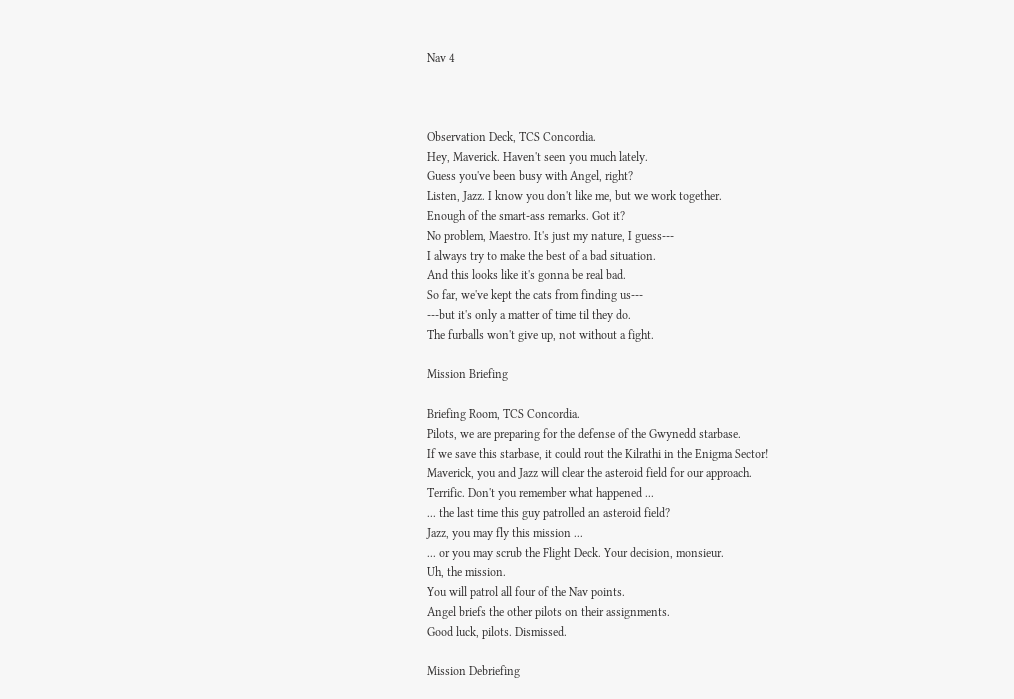Nav 4



Observation Deck, TCS Concordia.
Hey, Maverick. Haven't seen you much lately.
Guess you've been busy with Angel, right?
Listen, Jazz. I know you don't like me, but we work together.
Enough of the smart-ass remarks. Got it?
No problem, Maestro. It's just my nature, I guess---
I always try to make the best of a bad situation.
And this looks like it's gonna be real bad.
So far, we've kept the cats from finding us---
---but it's only a matter of time til they do.
The furballs won't give up, not without a fight.

Mission Briefing

Briefing Room, TCS Concordia.
Pilots, we are preparing for the defense of the Gwynedd starbase.
If we save this starbase, it could rout the Kilrathi in the Enigma Sector!
Maverick, you and Jazz will clear the asteroid field for our approach.
Terrific. Don't you remember what happened ...
... the last time this guy patrolled an asteroid field?
Jazz, you may fly this mission ...
... or you may scrub the Flight Deck. Your decision, monsieur.
Uh, the mission.
You will patrol all four of the Nav points.
Angel briefs the other pilots on their assignments.
Good luck, pilots. Dismissed.

Mission Debriefing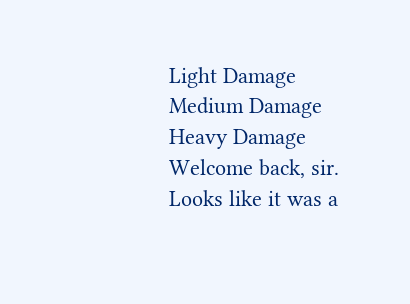Light Damage Medium Damage Heavy Damage
Welcome back, sir.
Looks like it was a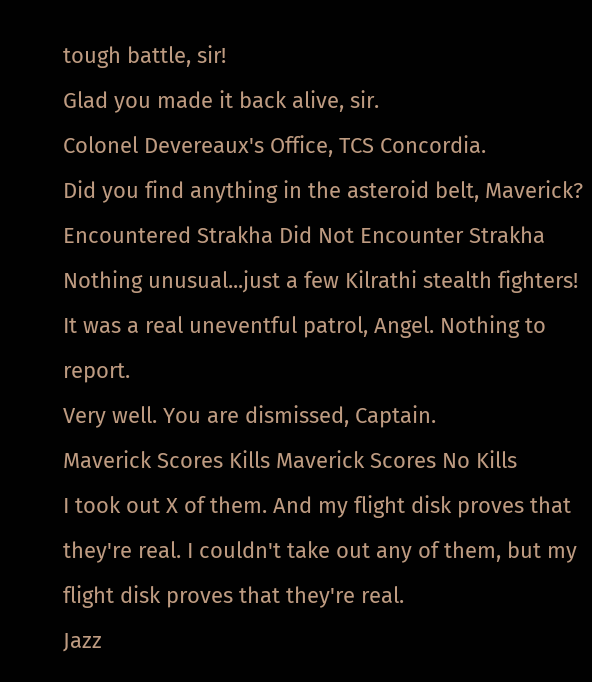tough battle, sir!
Glad you made it back alive, sir.
Colonel Devereaux's Office, TCS Concordia.
Did you find anything in the asteroid belt, Maverick?
Encountered Strakha Did Not Encounter Strakha
Nothing unusual...just a few Kilrathi stealth fighters!
It was a real uneventful patrol, Angel. Nothing to report.
Very well. You are dismissed, Captain.
Maverick Scores Kills Maverick Scores No Kills
I took out X of them. And my flight disk proves that they're real. I couldn't take out any of them, but my flight disk proves that they're real.
Jazz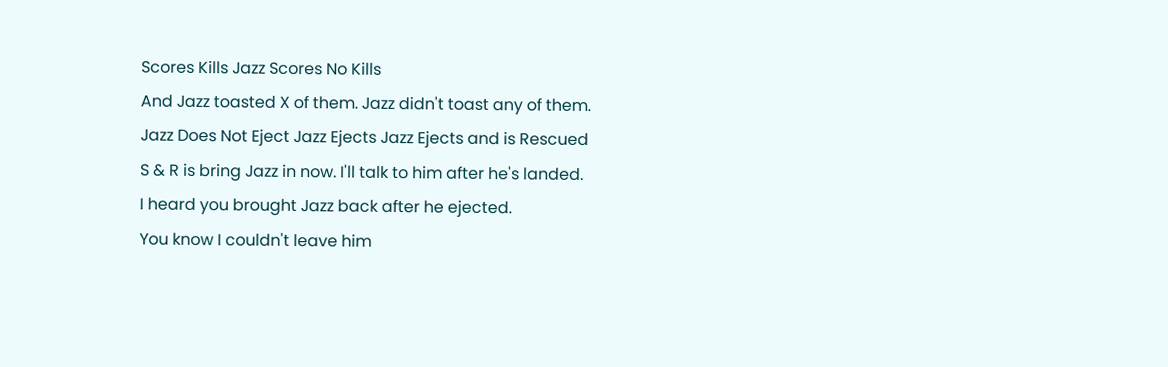Scores Kills Jazz Scores No Kills
And Jazz toasted X of them. Jazz didn't toast any of them.
Jazz Does Not Eject Jazz Ejects Jazz Ejects and is Rescued
S & R is bring Jazz in now. I'll talk to him after he's landed.
I heard you brought Jazz back after he ejected.
You know I couldn't leave him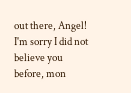out there, Angel!
I'm sorry I did not believe you before, mon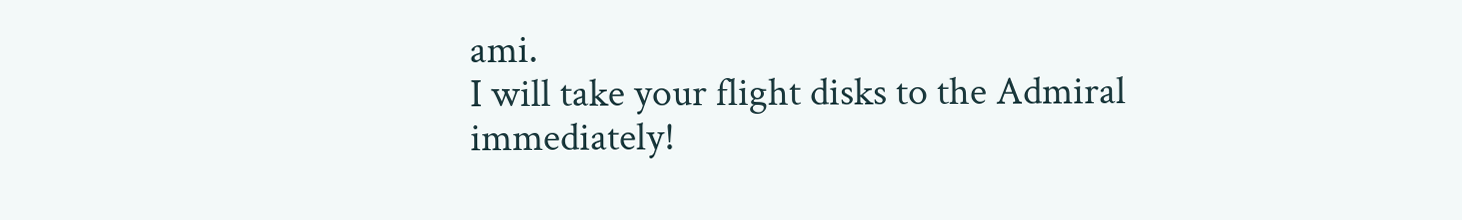ami.
I will take your flight disks to the Admiral immediately!